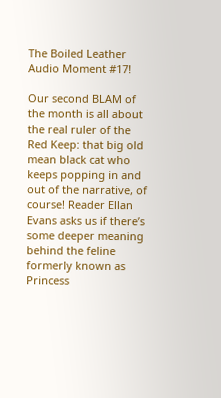The Boiled Leather Audio Moment #17!

Our second BLAM of the month is all about the real ruler of the Red Keep: that big old mean black cat who keeps popping in and out of the narrative, of course! Reader Ellan Evans asks us if there’s some deeper meaning behind the feline formerly known as Princess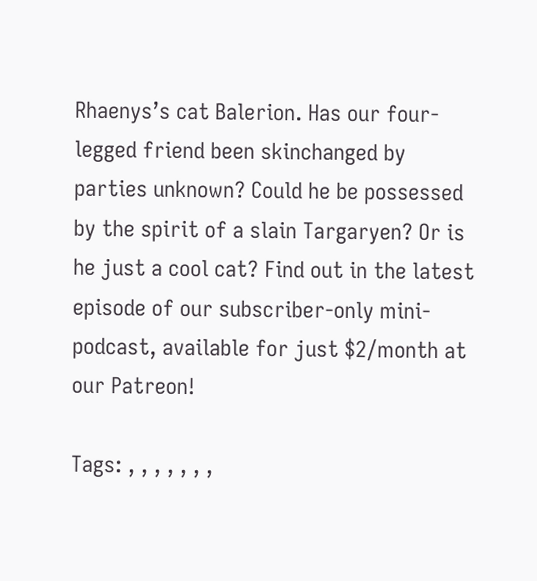Rhaenys’s cat Balerion. Has our four-legged friend been skinchanged by parties unknown? Could he be possessed by the spirit of a slain Targaryen? Or is he just a cool cat? Find out in the latest episode of our subscriber-only mini-podcast, available for just $2/month at our Patreon!

Tags: , , , , , , ,